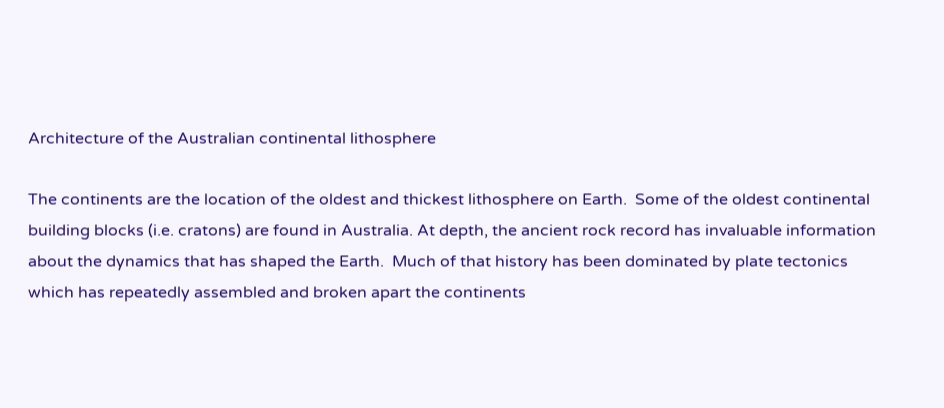Architecture of the Australian continental lithosphere

The continents are the location of the oldest and thickest lithosphere on Earth.  Some of the oldest continental building blocks (i.e. cratons) are found in Australia. At depth, the ancient rock record has invaluable information about the dynamics that has shaped the Earth.  Much of that history has been dominated by plate tectonics which has repeatedly assembled and broken apart the continents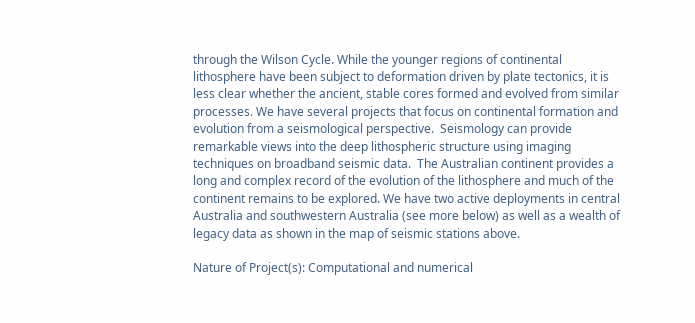through the Wilson Cycle. While the younger regions of continental lithosphere have been subject to deformation driven by plate tectonics, it is less clear whether the ancient, stable cores formed and evolved from similar processes. We have several projects that focus on continental formation and evolution from a seismological perspective.  Seismology can provide remarkable views into the deep lithospheric structure using imaging techniques on broadband seismic data.  The Australian continent provides a long and complex record of the evolution of the lithosphere and much of the continent remains to be explored. We have two active deployments in central Australia and southwestern Australia (see more below) as well as a wealth of legacy data as shown in the map of seismic stations above.

Nature of Project(s): Computational and numerical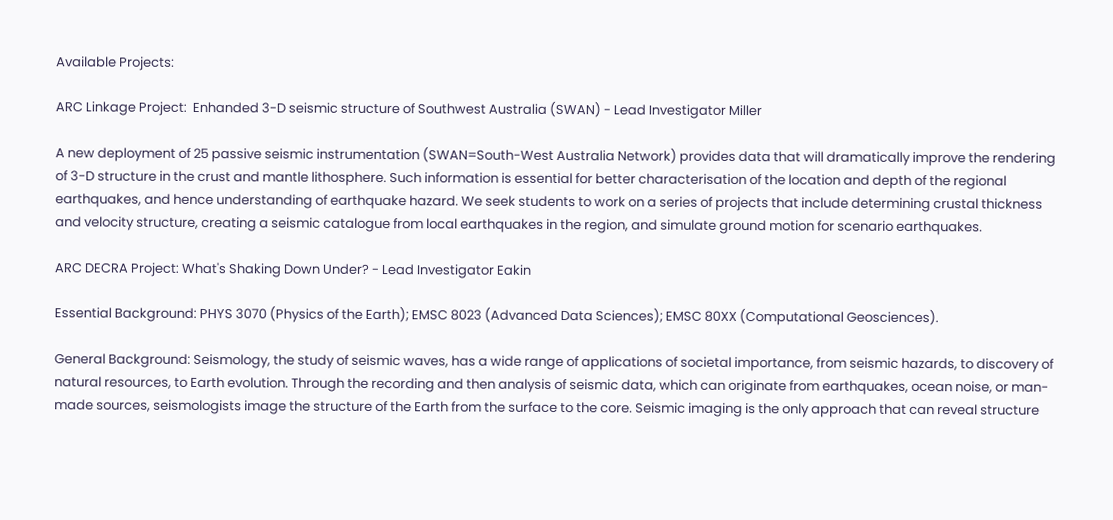Available Projects:

ARC Linkage Project:  Enhanded 3-D seismic structure of Southwest Australia (SWAN) - Lead Investigator Miller

A new deployment of 25 passive seismic instrumentation (SWAN=South-West Australia Network) provides data that will dramatically improve the rendering of 3-D structure in the crust and mantle lithosphere. Such information is essential for better characterisation of the location and depth of the regional earthquakes, and hence understanding of earthquake hazard. We seek students to work on a series of projects that include determining crustal thickness and velocity structure, creating a seismic catalogue from local earthquakes in the region, and simulate ground motion for scenario earthquakes.

ARC DECRA Project: What's Shaking Down Under? - Lead Investigator Eakin

Essential Background: PHYS 3070 (Physics of the Earth); EMSC 8023 (Advanced Data Sciences); EMSC 80XX (Computational Geosciences).

General Background: Seismology, the study of seismic waves, has a wide range of applications of societal importance, from seismic hazards, to discovery of natural resources, to Earth evolution. Through the recording and then analysis of seismic data, which can originate from earthquakes, ocean noise, or man-made sources, seismologists image the structure of the Earth from the surface to the core. Seismic imaging is the only approach that can reveal structure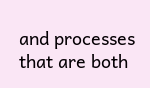and processes that are both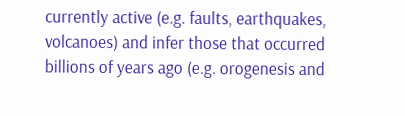currently active (e.g. faults, earthquakes, volcanoes) and infer those that occurred billions of years ago (e.g. orogenesis and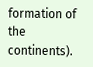formation of the continents).